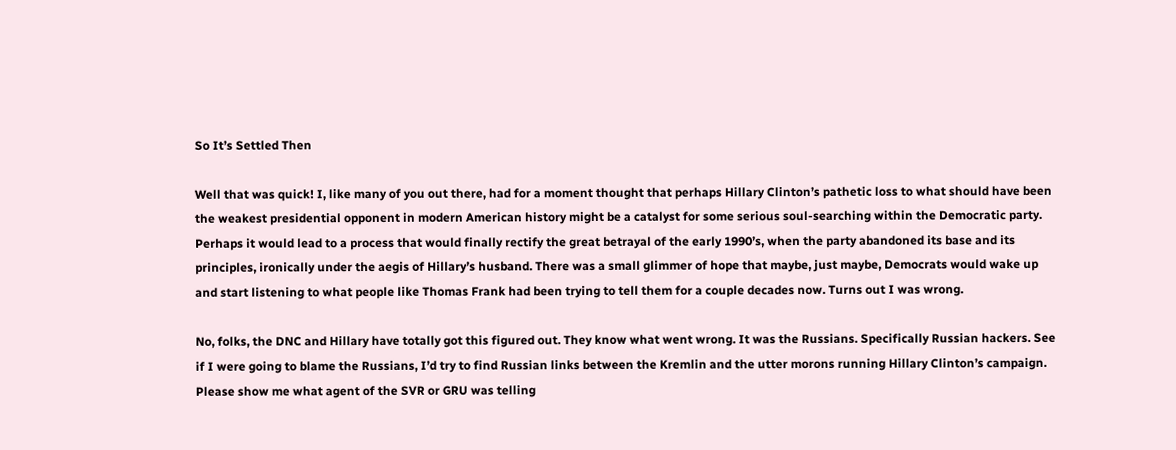So It’s Settled Then

Well that was quick! I, like many of you out there, had for a moment thought that perhaps Hillary Clinton’s pathetic loss to what should have been the weakest presidential opponent in modern American history might be a catalyst for some serious soul-searching within the Democratic party. Perhaps it would lead to a process that would finally rectify the great betrayal of the early 1990’s, when the party abandoned its base and its principles, ironically under the aegis of Hillary’s husband. There was a small glimmer of hope that maybe, just maybe, Democrats would wake up and start listening to what people like Thomas Frank had been trying to tell them for a couple decades now. Turns out I was wrong.

No, folks, the DNC and Hillary have totally got this figured out. They know what went wrong. It was the Russians. Specifically Russian hackers. See if I were going to blame the Russians, I’d try to find Russian links between the Kremlin and the utter morons running Hillary Clinton’s campaign. Please show me what agent of the SVR or GRU was telling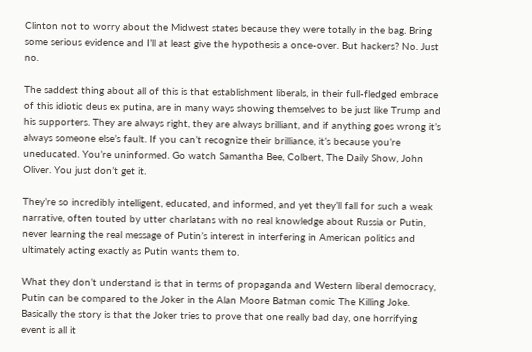Clinton not to worry about the Midwest states because they were totally in the bag. Bring some serious evidence and I’ll at least give the hypothesis a once-over. But hackers? No. Just no.

The saddest thing about all of this is that establishment liberals, in their full-fledged embrace of this idiotic deus ex putina, are in many ways showing themselves to be just like Trump and his supporters. They are always right, they are always brilliant, and if anything goes wrong it’s always someone else’s fault. If you can’t recognize their brilliance, it’s because you’re uneducated. You’re uninformed. Go watch Samantha Bee, Colbert, The Daily Show, John Oliver. You just don’t get it.

They’re so incredibly intelligent, educated, and informed, and yet they’ll fall for such a weak narrative, often touted by utter charlatans with no real knowledge about Russia or Putin, never learning the real message of Putin’s interest in interfering in American politics and ultimately acting exactly as Putin wants them to.

What they don’t understand is that in terms of propaganda and Western liberal democracy, Putin can be compared to the Joker in the Alan Moore Batman comic The Killing Joke. Basically the story is that the Joker tries to prove that one really bad day, one horrifying event is all it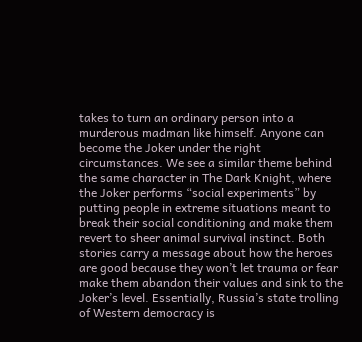takes to turn an ordinary person into a murderous madman like himself. Anyone can become the Joker under the right circumstances. We see a similar theme behind the same character in The Dark Knight, where the Joker performs “social experiments” by putting people in extreme situations meant to break their social conditioning and make them revert to sheer animal survival instinct. Both stories carry a message about how the heroes are good because they won’t let trauma or fear make them abandon their values and sink to the Joker’s level. Essentially, Russia’s state trolling of Western democracy is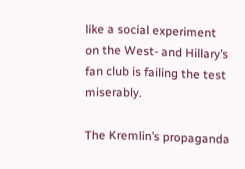like a social experiment on the West- and Hillary’s fan club is failing the test miserably.

The Kremlin’s propaganda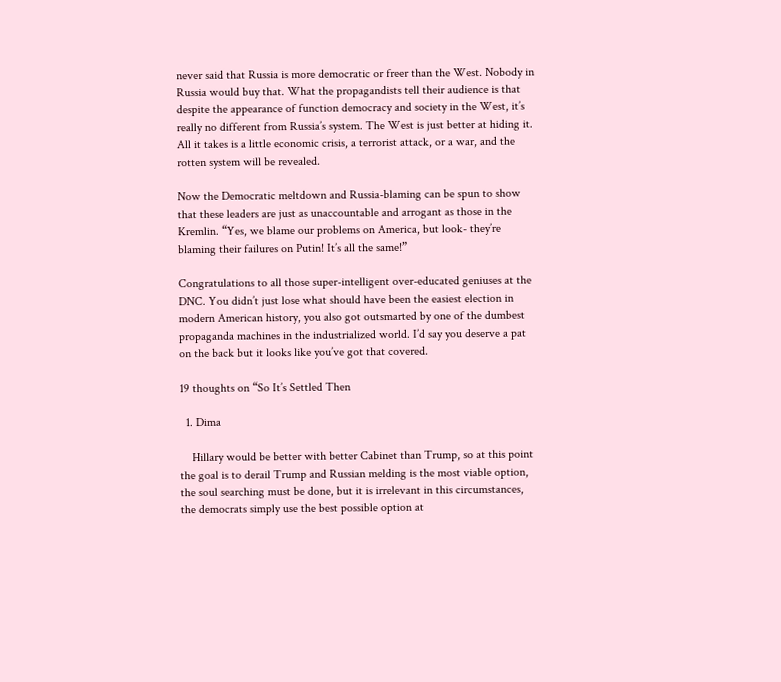never said that Russia is more democratic or freer than the West. Nobody in Russia would buy that. What the propagandists tell their audience is that despite the appearance of function democracy and society in the West, it’s really no different from Russia’s system. The West is just better at hiding it. All it takes is a little economic crisis, a terrorist attack, or a war, and the rotten system will be revealed.

Now the Democratic meltdown and Russia-blaming can be spun to show that these leaders are just as unaccountable and arrogant as those in the Kremlin. “Yes, we blame our problems on America, but look- they’re blaming their failures on Putin! It’s all the same!”

Congratulations to all those super-intelligent over-educated geniuses at the DNC. You didn’t just lose what should have been the easiest election in modern American history, you also got outsmarted by one of the dumbest propaganda machines in the industrialized world. I’d say you deserve a pat on the back but it looks like you’ve got that covered.

19 thoughts on “So It’s Settled Then

  1. Dima

    Hillary would be better with better Cabinet than Trump, so at this point the goal is to derail Trump and Russian melding is the most viable option, the soul searching must be done, but it is irrelevant in this circumstances, the democrats simply use the best possible option at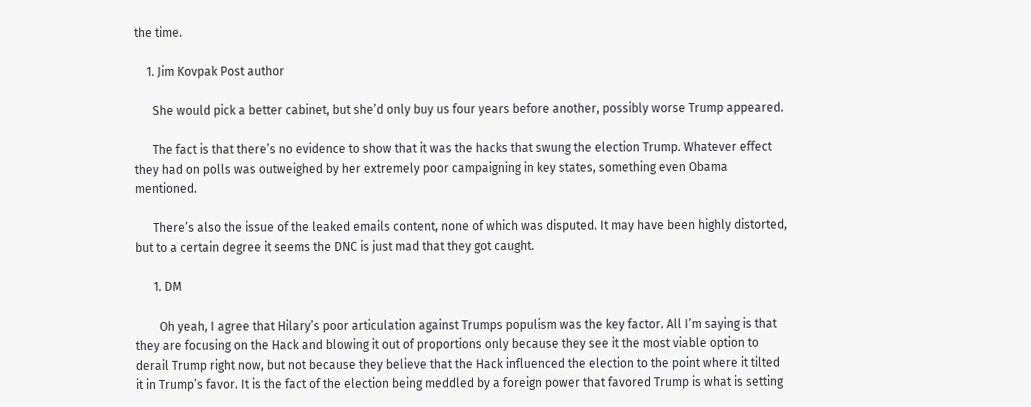the time.

    1. Jim Kovpak Post author

      She would pick a better cabinet, but she’d only buy us four years before another, possibly worse Trump appeared.

      The fact is that there’s no evidence to show that it was the hacks that swung the election Trump. Whatever effect they had on polls was outweighed by her extremely poor campaigning in key states, something even Obama mentioned.

      There’s also the issue of the leaked emails content, none of which was disputed. It may have been highly distorted, but to a certain degree it seems the DNC is just mad that they got caught.

      1. DM

        Oh yeah, I agree that Hilary’s poor articulation against Trumps populism was the key factor. All I’m saying is that they are focusing on the Hack and blowing it out of proportions only because they see it the most viable option to derail Trump right now, but not because they believe that the Hack influenced the election to the point where it tilted it in Trump’s favor. It is the fact of the election being meddled by a foreign power that favored Trump is what is setting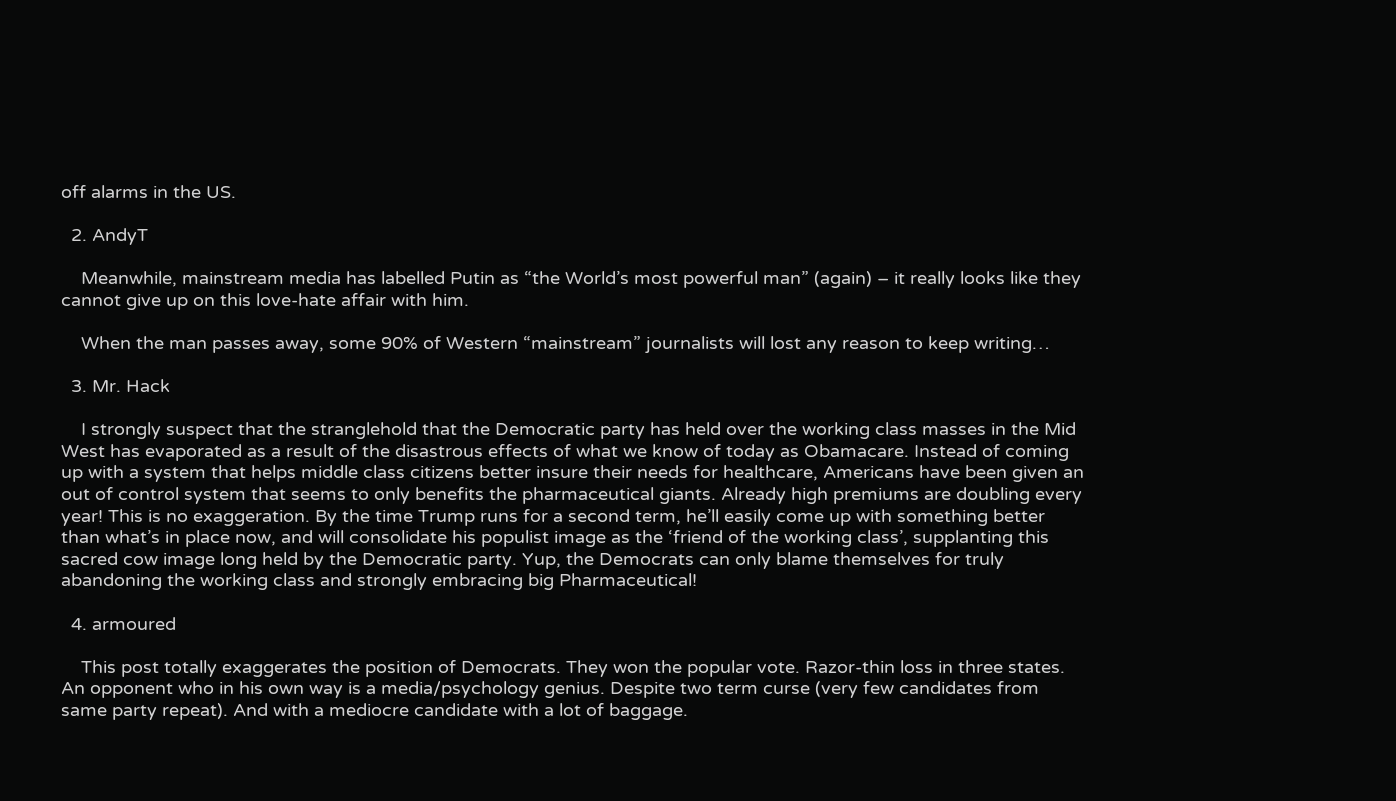off alarms in the US.

  2. AndyT

    Meanwhile, mainstream media has labelled Putin as “the World’s most powerful man” (again) – it really looks like they cannot give up on this love-hate affair with him.

    When the man passes away, some 90% of Western “mainstream” journalists will lost any reason to keep writing…

  3. Mr. Hack

    I strongly suspect that the stranglehold that the Democratic party has held over the working class masses in the Mid West has evaporated as a result of the disastrous effects of what we know of today as Obamacare. Instead of coming up with a system that helps middle class citizens better insure their needs for healthcare, Americans have been given an out of control system that seems to only benefits the pharmaceutical giants. Already high premiums are doubling every year! This is no exaggeration. By the time Trump runs for a second term, he’ll easily come up with something better than what’s in place now, and will consolidate his populist image as the ‘friend of the working class’, supplanting this sacred cow image long held by the Democratic party. Yup, the Democrats can only blame themselves for truly abandoning the working class and strongly embracing big Pharmaceutical!

  4. armoured

    This post totally exaggerates the position of Democrats. They won the popular vote. Razor-thin loss in three states. An opponent who in his own way is a media/psychology genius. Despite two term curse (very few candidates from same party repeat). And with a mediocre candidate with a lot of baggage.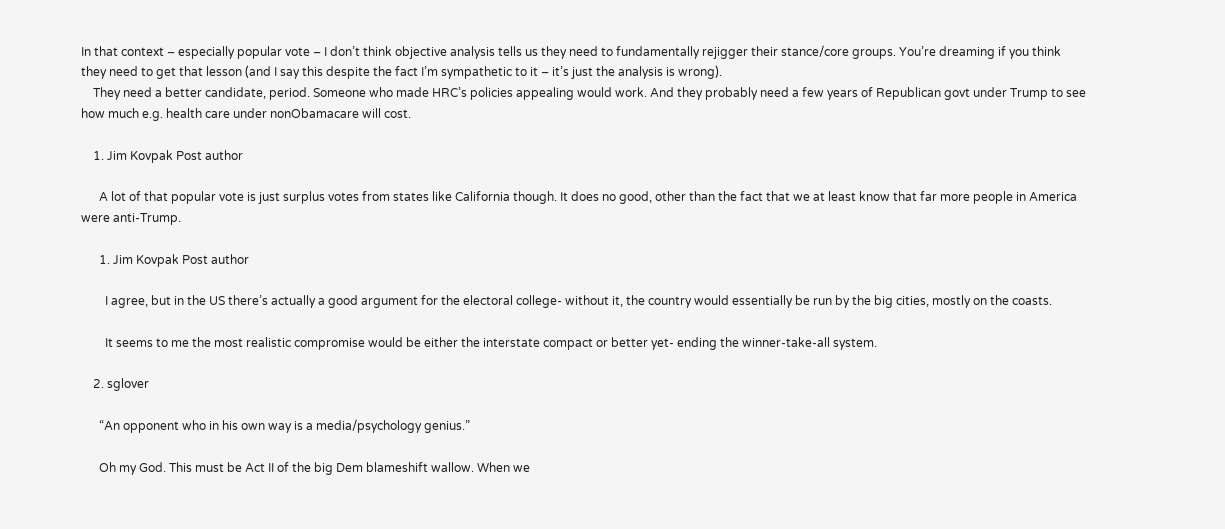In that context – especially popular vote – I don’t think objective analysis tells us they need to fundamentally rejigger their stance/core groups. You’re dreaming if you think they need to get that lesson (and I say this despite the fact I’m sympathetic to it – it’s just the analysis is wrong).
    They need a better candidate, period. Someone who made HRC’s policies appealing would work. And they probably need a few years of Republican govt under Trump to see how much e.g. health care under nonObamacare will cost.

    1. Jim Kovpak Post author

      A lot of that popular vote is just surplus votes from states like California though. It does no good, other than the fact that we at least know that far more people in America were anti-Trump.

      1. Jim Kovpak Post author

        I agree, but in the US there’s actually a good argument for the electoral college- without it, the country would essentially be run by the big cities, mostly on the coasts.

        It seems to me the most realistic compromise would be either the interstate compact or better yet- ending the winner-take-all system.

    2. sglover

      “An opponent who in his own way is a media/psychology genius.”

      Oh my God. This must be Act II of the big Dem blameshift wallow. When we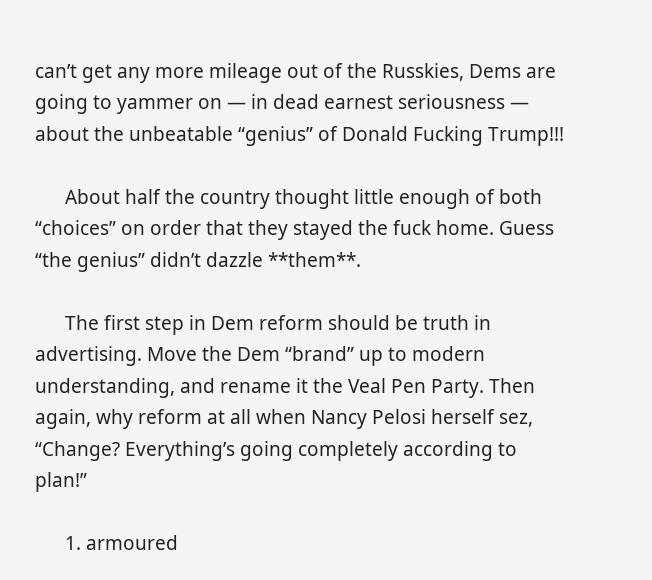can’t get any more mileage out of the Russkies, Dems are going to yammer on — in dead earnest seriousness — about the unbeatable “genius” of Donald Fucking Trump!!!

      About half the country thought little enough of both “choices” on order that they stayed the fuck home. Guess “the genius” didn’t dazzle **them**.

      The first step in Dem reform should be truth in advertising. Move the Dem “brand” up to modern understanding, and rename it the Veal Pen Party. Then again, why reform at all when Nancy Pelosi herself sez, “Change? Everything’s going completely according to plan!”

      1. armoured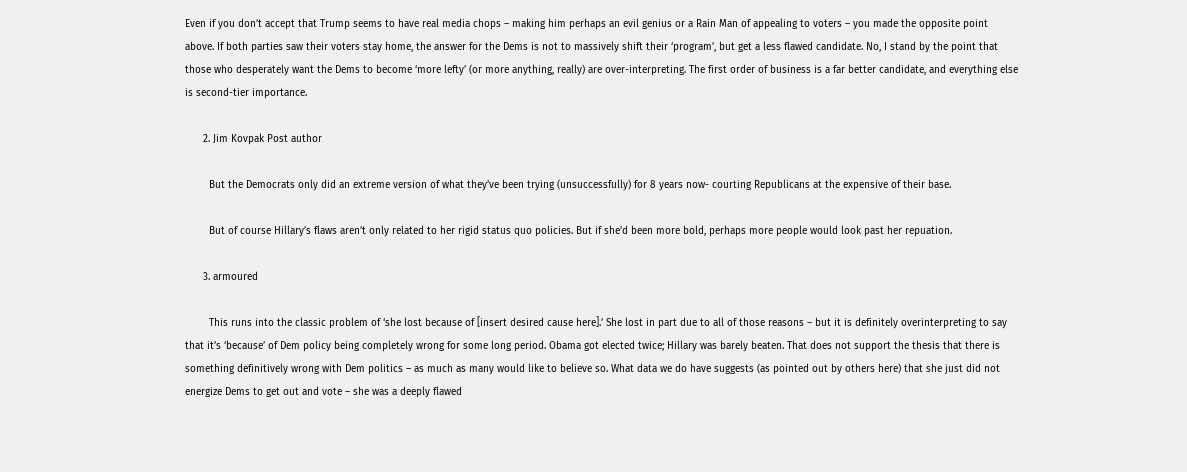Even if you don’t accept that Trump seems to have real media chops – making him perhaps an evil genius or a Rain Man of appealing to voters – you made the opposite point above. If both parties saw their voters stay home, the answer for the Dems is not to massively shift their ‘program’, but get a less flawed candidate. No, I stand by the point that those who desperately want the Dems to become ‘more lefty’ (or more anything, really) are over-interpreting. The first order of business is a far better candidate, and everything else is second-tier importance.

      2. Jim Kovpak Post author

        But the Democrats only did an extreme version of what they’ve been trying (unsuccessfully) for 8 years now- courting Republicans at the expensive of their base.

        But of course Hillary’s flaws aren’t only related to her rigid status quo policies. But if she’d been more bold, perhaps more people would look past her repuation.

      3. armoured

        This runs into the classic problem of ‘she lost because of [insert desired cause here].’ She lost in part due to all of those reasons – but it is definitely overinterpreting to say that it’s ‘because’ of Dem policy being completely wrong for some long period. Obama got elected twice; Hillary was barely beaten. That does not support the thesis that there is something definitively wrong with Dem politics – as much as many would like to believe so. What data we do have suggests (as pointed out by others here) that she just did not energize Dems to get out and vote – she was a deeply flawed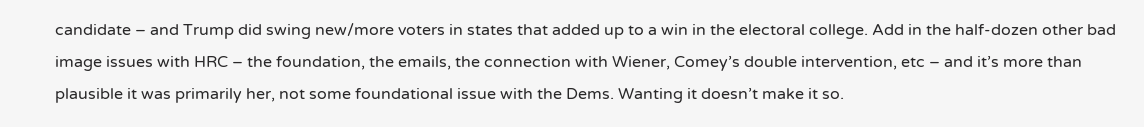candidate – and Trump did swing new/more voters in states that added up to a win in the electoral college. Add in the half-dozen other bad image issues with HRC – the foundation, the emails, the connection with Wiener, Comey’s double intervention, etc – and it’s more than plausible it was primarily her, not some foundational issue with the Dems. Wanting it doesn’t make it so.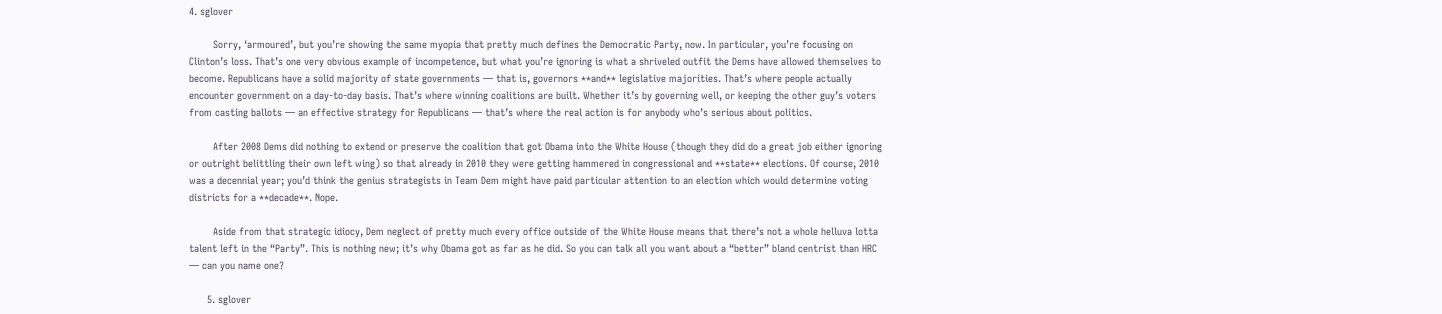4. sglover

        Sorry, ‘armoured’, but you’re showing the same myopia that pretty much defines the Democratic Party, now. In particular, you’re focusing on Clinton’s loss. That’s one very obvious example of incompetence, but what you’re ignoring is what a shriveled outfit the Dems have allowed themselves to become. Republicans have a solid majority of state governments — that is, governors **and** legislative majorities. That’s where people actually encounter government on a day-to-day basis. That’s where winning coalitions are built. Whether it’s by governing well, or keeping the other guy’s voters from casting ballots — an effective strategy for Republicans — that’s where the real action is for anybody who’s serious about politics.

        After 2008 Dems did nothing to extend or preserve the coalition that got Obama into the White House (though they did do a great job either ignoring or outright belittling their own left wing) so that already in 2010 they were getting hammered in congressional and **state** elections. Of course, 2010 was a decennial year; you’d think the genius strategists in Team Dem might have paid particular attention to an election which would determine voting districts for a **decade**. Nope.

        Aside from that strategic idiocy, Dem neglect of pretty much every office outside of the White House means that there’s not a whole helluva lotta talent left in the “Party”. This is nothing new; it’s why Obama got as far as he did. So you can talk all you want about a “better” bland centrist than HRC — can you name one?

      5. sglover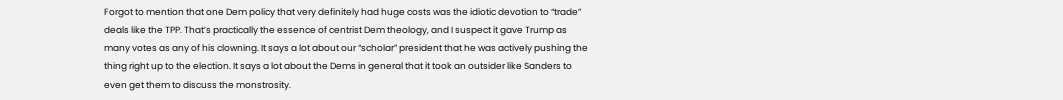Forgot to mention that one Dem policy that very definitely had huge costs was the idiotic devotion to “trade” deals like the TPP. That’s practically the essence of centrist Dem theology, and I suspect it gave Trump as many votes as any of his clowning. It says a lot about our “scholar” president that he was actively pushing the thing right up to the election. It says a lot about the Dems in general that it took an outsider like Sanders to even get them to discuss the monstrosity.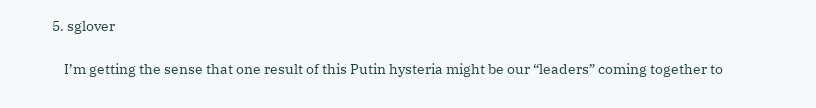5. sglover

    I’m getting the sense that one result of this Putin hysteria might be our “leaders” coming together to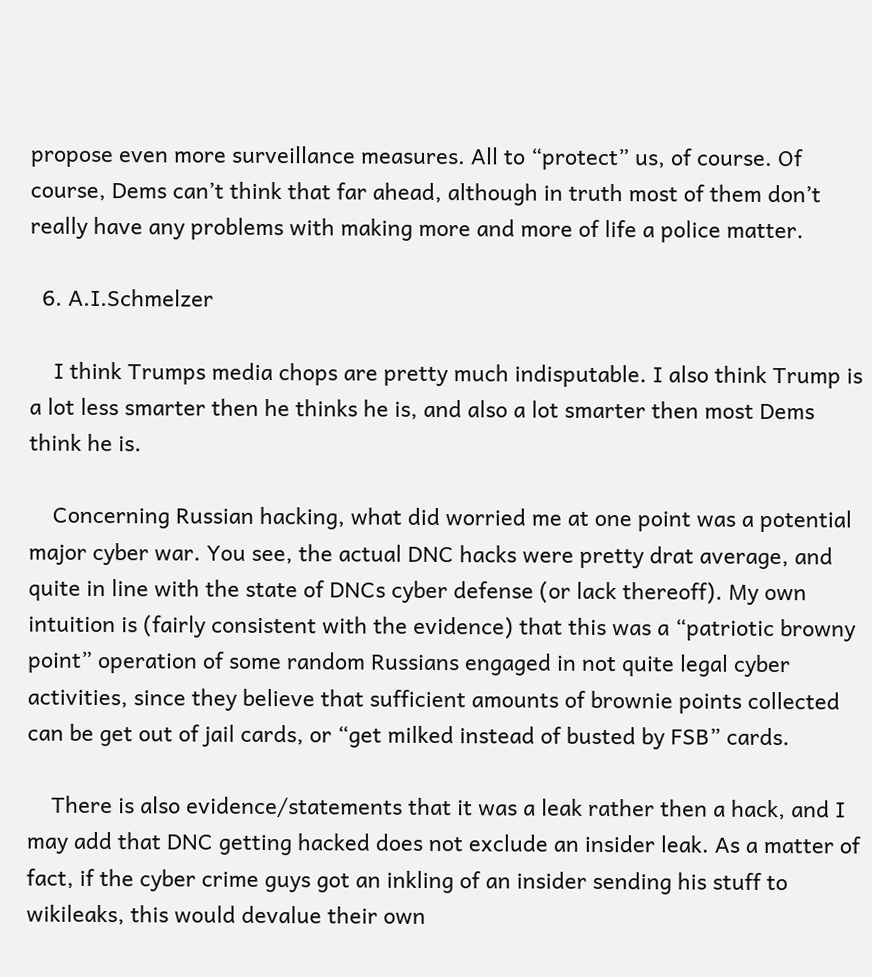propose even more surveillance measures. All to “protect” us, of course. Of course, Dems can’t think that far ahead, although in truth most of them don’t really have any problems with making more and more of life a police matter.

  6. A.I.Schmelzer

    I think Trumps media chops are pretty much indisputable. I also think Trump is a lot less smarter then he thinks he is, and also a lot smarter then most Dems think he is.

    Concerning Russian hacking, what did worried me at one point was a potential major cyber war. You see, the actual DNC hacks were pretty drat average, and quite in line with the state of DNCs cyber defense (or lack thereoff). My own intuition is (fairly consistent with the evidence) that this was a “patriotic browny point” operation of some random Russians engaged in not quite legal cyber activities, since they believe that sufficient amounts of brownie points collected can be get out of jail cards, or “get milked instead of busted by FSB” cards.

    There is also evidence/statements that it was a leak rather then a hack, and I may add that DNC getting hacked does not exclude an insider leak. As a matter of fact, if the cyber crime guys got an inkling of an insider sending his stuff to wikileaks, this would devalue their own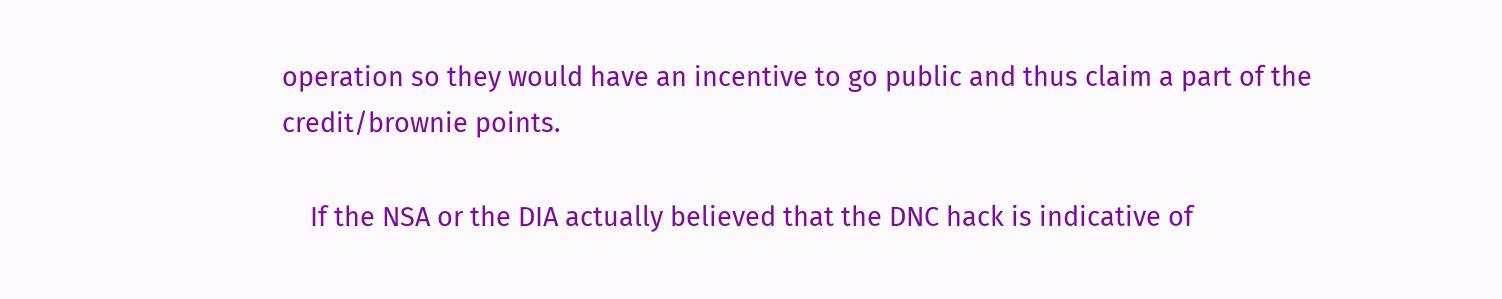operation so they would have an incentive to go public and thus claim a part of the credit/brownie points.

    If the NSA or the DIA actually believed that the DNC hack is indicative of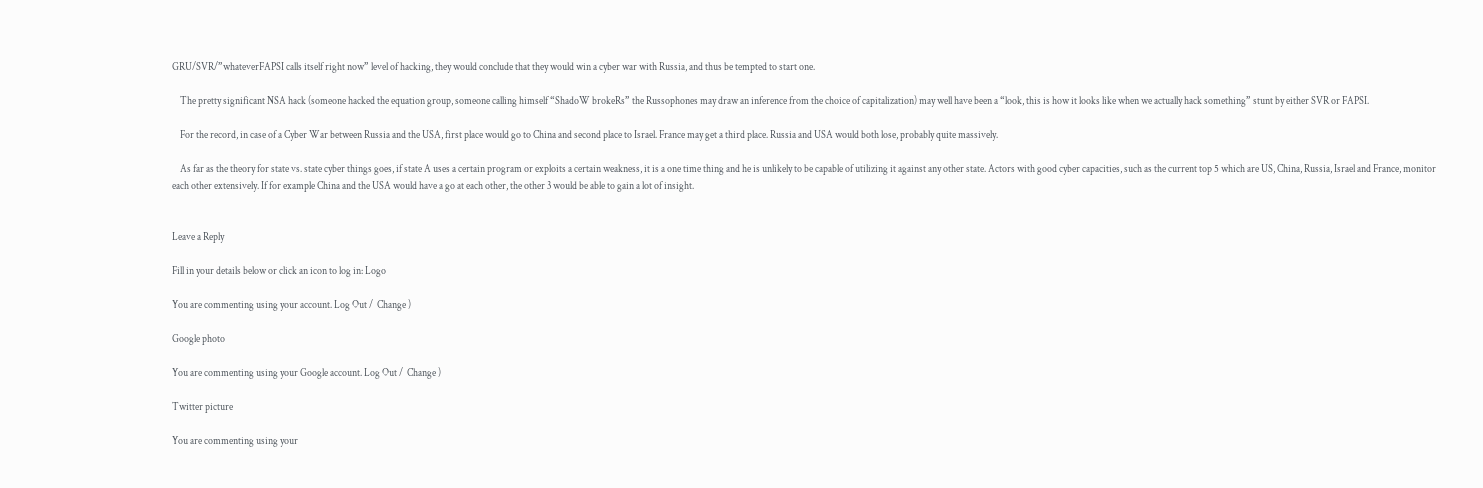GRU/SVR/”whateverFAPSI calls itself right now” level of hacking, they would conclude that they would win a cyber war with Russia, and thus be tempted to start one.

    The pretty significant NSA hack (someone hacked the equation group, someone calling himself “ShadoW brokeRs” the Russophones may draw an inference from the choice of capitalization) may well have been a “look, this is how it looks like when we actually hack something” stunt by either SVR or FAPSI.

    For the record, in case of a Cyber War between Russia and the USA, first place would go to China and second place to Israel. France may get a third place. Russia and USA would both lose, probably quite massively.

    As far as the theory for state vs. state cyber things goes, if state A uses a certain program or exploits a certain weakness, it is a one time thing and he is unlikely to be capable of utilizing it against any other state. Actors with good cyber capacities, such as the current top 5 which are US, China, Russia, Israel and France, monitor each other extensively. If for example China and the USA would have a go at each other, the other 3 would be able to gain a lot of insight.


Leave a Reply

Fill in your details below or click an icon to log in: Logo

You are commenting using your account. Log Out /  Change )

Google photo

You are commenting using your Google account. Log Out /  Change )

Twitter picture

You are commenting using your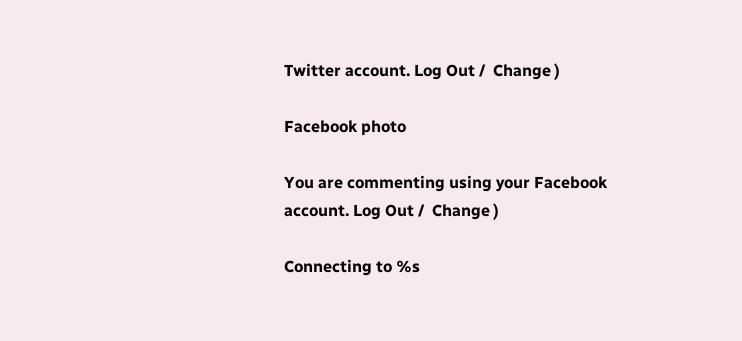Twitter account. Log Out /  Change )

Facebook photo

You are commenting using your Facebook account. Log Out /  Change )

Connecting to %s